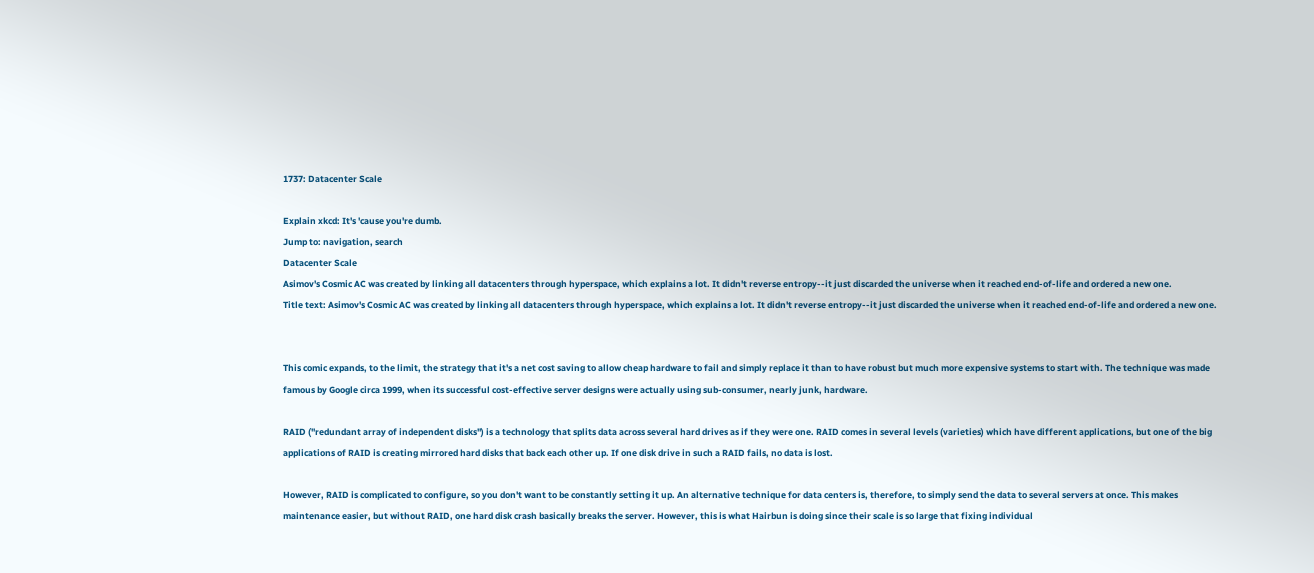1737: Datacenter Scale

Explain xkcd: It's 'cause you're dumb.
Jump to: navigation, search
Datacenter Scale
Asimov's Cosmic AC was created by linking all datacenters through hyperspace, which explains a lot. It didn't reverse entropy--it just discarded the universe when it reached end-of-life and ordered a new one.
Title text: Asimov's Cosmic AC was created by linking all datacenters through hyperspace, which explains a lot. It didn't reverse entropy--it just discarded the universe when it reached end-of-life and ordered a new one.


This comic expands, to the limit, the strategy that it's a net cost saving to allow cheap hardware to fail and simply replace it than to have robust but much more expensive systems to start with. The technique was made famous by Google circa 1999, when its successful cost-effective server designs were actually using sub-consumer, nearly junk, hardware.

RAID ("redundant array of independent disks") is a technology that splits data across several hard drives as if they were one. RAID comes in several levels (varieties) which have different applications, but one of the big applications of RAID is creating mirrored hard disks that back each other up. If one disk drive in such a RAID fails, no data is lost.

However, RAID is complicated to configure, so you don't want to be constantly setting it up. An alternative technique for data centers is, therefore, to simply send the data to several servers at once. This makes maintenance easier, but without RAID, one hard disk crash basically breaks the server. However, this is what Hairbun is doing since their scale is so large that fixing individual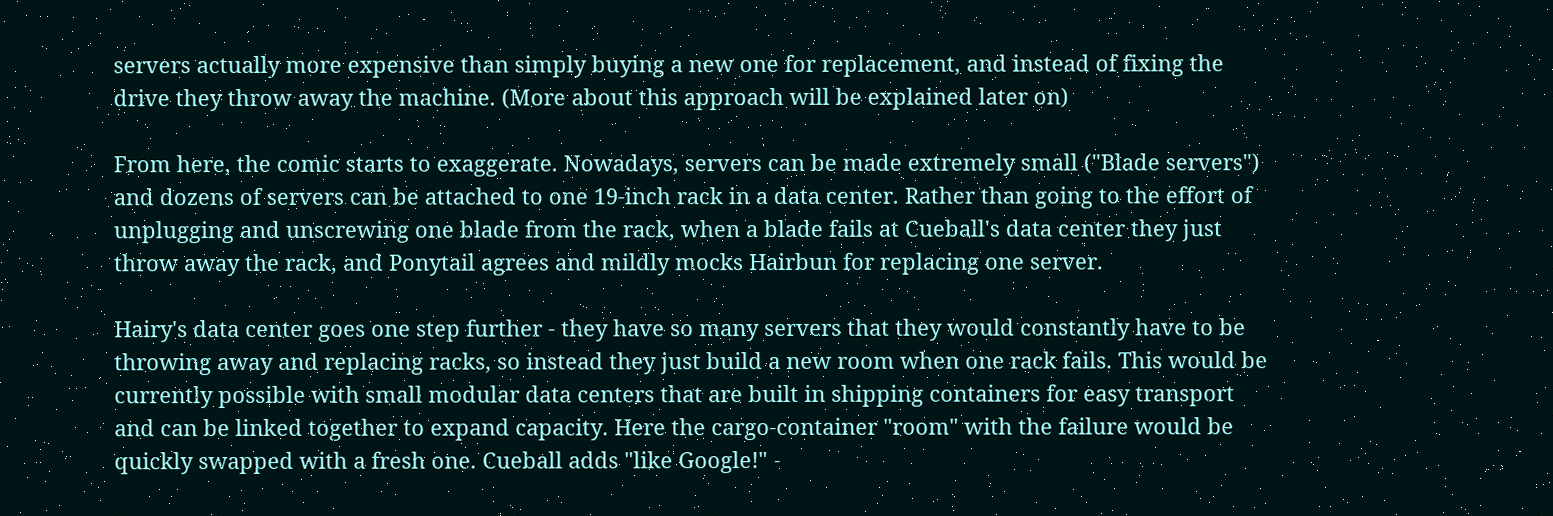servers actually more expensive than simply buying a new one for replacement, and instead of fixing the drive they throw away the machine. (More about this approach will be explained later on)

From here, the comic starts to exaggerate. Nowadays, servers can be made extremely small ("Blade servers") and dozens of servers can be attached to one 19-inch rack in a data center. Rather than going to the effort of unplugging and unscrewing one blade from the rack, when a blade fails at Cueball's data center they just throw away the rack, and Ponytail agrees and mildly mocks Hairbun for replacing one server.

Hairy's data center goes one step further - they have so many servers that they would constantly have to be throwing away and replacing racks, so instead they just build a new room when one rack fails. This would be currently possible with small modular data centers that are built in shipping containers for easy transport and can be linked together to expand capacity. Here the cargo-container "room" with the failure would be quickly swapped with a fresh one. Cueball adds "like Google!" -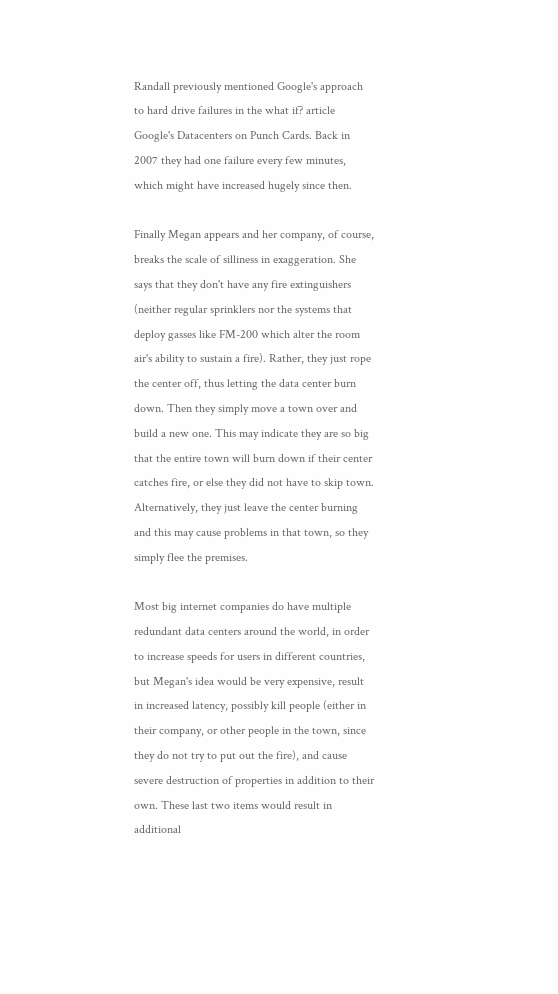Randall previously mentioned Google's approach to hard drive failures in the what if? article Google's Datacenters on Punch Cards. Back in 2007 they had one failure every few minutes, which might have increased hugely since then.

Finally Megan appears and her company, of course, breaks the scale of silliness in exaggeration. She says that they don't have any fire extinguishers (neither regular sprinklers nor the systems that deploy gasses like FM-200 which alter the room air's ability to sustain a fire). Rather, they just rope the center off, thus letting the data center burn down. Then they simply move a town over and build a new one. This may indicate they are so big that the entire town will burn down if their center catches fire, or else they did not have to skip town. Alternatively, they just leave the center burning and this may cause problems in that town, so they simply flee the premises.

Most big internet companies do have multiple redundant data centers around the world, in order to increase speeds for users in different countries, but Megan's idea would be very expensive, result in increased latency, possibly kill people (either in their company, or other people in the town, since they do not try to put out the fire), and cause severe destruction of properties in addition to their own. These last two items would result in additional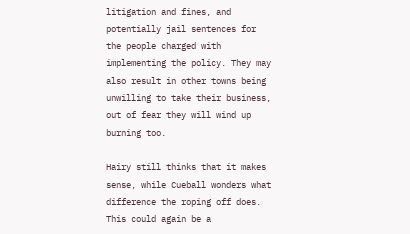litigation and fines, and potentially jail sentences for the people charged with implementing the policy. They may also result in other towns being unwilling to take their business, out of fear they will wind up burning too.

Hairy still thinks that it makes sense, while Cueball wonders what difference the roping off does. This could again be a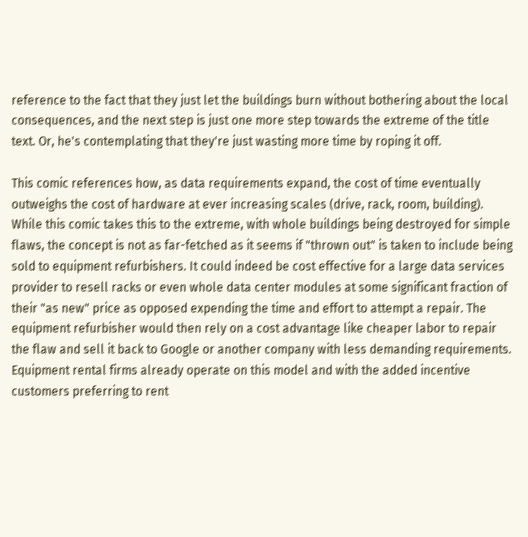reference to the fact that they just let the buildings burn without bothering about the local consequences, and the next step is just one more step towards the extreme of the title text. Or, he's contemplating that they're just wasting more time by roping it off.

This comic references how, as data requirements expand, the cost of time eventually outweighs the cost of hardware at ever increasing scales (drive, rack, room, building). While this comic takes this to the extreme, with whole buildings being destroyed for simple flaws, the concept is not as far-fetched as it seems if "thrown out" is taken to include being sold to equipment refurbishers. It could indeed be cost effective for a large data services provider to resell racks or even whole data center modules at some significant fraction of their "as new" price as opposed expending the time and effort to attempt a repair. The equipment refurbisher would then rely on a cost advantage like cheaper labor to repair the flaw and sell it back to Google or another company with less demanding requirements. Equipment rental firms already operate on this model and with the added incentive customers preferring to rent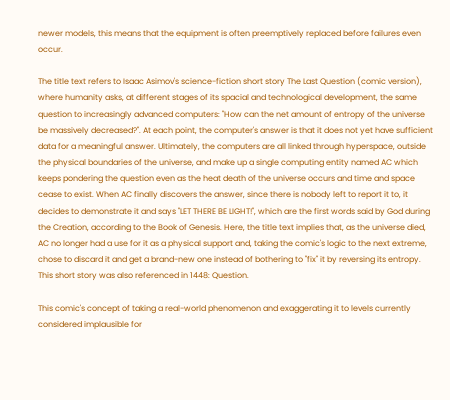newer models, this means that the equipment is often preemptively replaced before failures even occur.

The title text refers to Isaac Asimov's science-fiction short story The Last Question (comic version), where humanity asks, at different stages of its spacial and technological development, the same question to increasingly advanced computers: "How can the net amount of entropy of the universe be massively decreased?". At each point, the computer's answer is that it does not yet have sufficient data for a meaningful answer. Ultimately, the computers are all linked through hyperspace, outside the physical boundaries of the universe, and make up a single computing entity named AC which keeps pondering the question even as the heat death of the universe occurs and time and space cease to exist. When AC finally discovers the answer, since there is nobody left to report it to, it decides to demonstrate it and says "LET THERE BE LIGHT!", which are the first words said by God during the Creation, according to the Book of Genesis. Here, the title text implies that, as the universe died, AC no longer had a use for it as a physical support and, taking the comic's logic to the next extreme, chose to discard it and get a brand-new one instead of bothering to "fix" it by reversing its entropy. This short story was also referenced in 1448: Question.

This comic's concept of taking a real-world phenomenon and exaggerating it to levels currently considered implausible for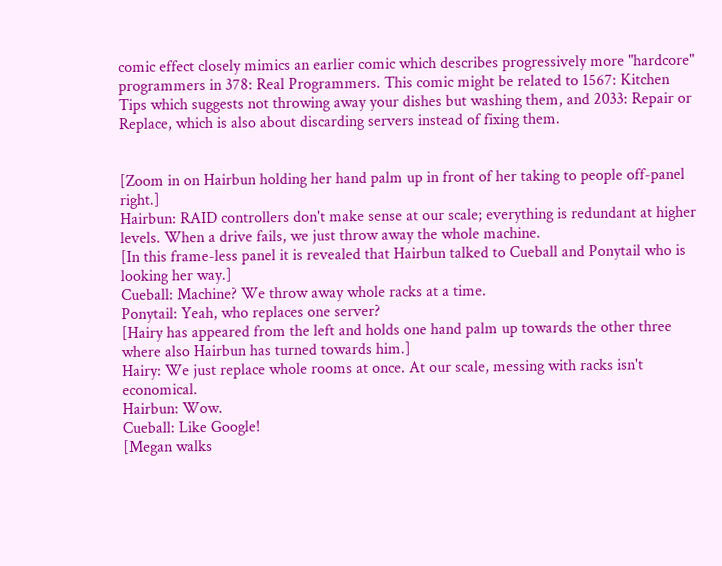comic effect closely mimics an earlier comic which describes progressively more "hardcore" programmers in 378: Real Programmers. This comic might be related to 1567: Kitchen Tips which suggests not throwing away your dishes but washing them, and 2033: Repair or Replace, which is also about discarding servers instead of fixing them.


[Zoom in on Hairbun holding her hand palm up in front of her taking to people off-panel right.]
Hairbun: RAID controllers don't make sense at our scale; everything is redundant at higher levels. When a drive fails, we just throw away the whole machine.
[In this frame-less panel it is revealed that Hairbun talked to Cueball and Ponytail who is looking her way.]
Cueball: Machine? We throw away whole racks at a time.
Ponytail: Yeah, who replaces one server?
[Hairy has appeared from the left and holds one hand palm up towards the other three where also Hairbun has turned towards him.]
Hairy: We just replace whole rooms at once. At our scale, messing with racks isn't economical.
Hairbun: Wow.
Cueball: Like Google!
[Megan walks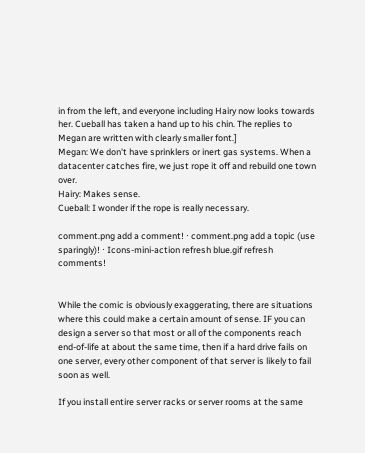in from the left, and everyone including Hairy now looks towards her. Cueball has taken a hand up to his chin. The replies to Megan are written with clearly smaller font.]
Megan: We don't have sprinklers or inert gas systems. When a datacenter catches fire, we just rope it off and rebuild one town over.
Hairy: Makes sense.
Cueball: I wonder if the rope is really necessary.

comment.png add a comment! ⋅ comment.png add a topic (use sparingly)! ⋅ Icons-mini-action refresh blue.gif refresh comments!


While the comic is obviously exaggerating, there are situations where this could make a certain amount of sense. IF you can design a server so that most or all of the components reach end-of-life at about the same time, then if a hard drive fails on one server, every other component of that server is likely to fail soon as well.

If you install entire server racks or server rooms at the same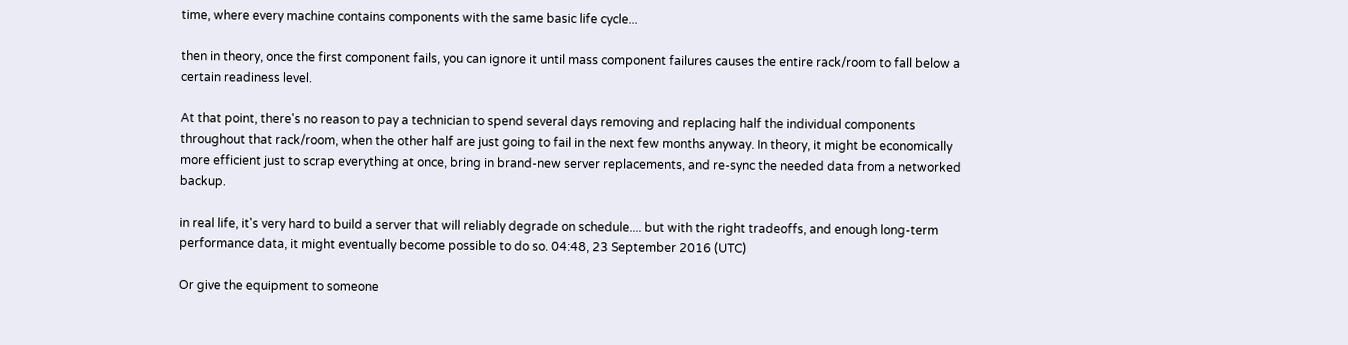time, where every machine contains components with the same basic life cycle...

then in theory, once the first component fails, you can ignore it until mass component failures causes the entire rack/room to fall below a certain readiness level.

At that point, there's no reason to pay a technician to spend several days removing and replacing half the individual components throughout that rack/room, when the other half are just going to fail in the next few months anyway. In theory, it might be economically more efficient just to scrap everything at once, bring in brand-new server replacements, and re-sync the needed data from a networked backup.

in real life, it's very hard to build a server that will reliably degrade on schedule.... but with the right tradeoffs, and enough long-term performance data, it might eventually become possible to do so. 04:48, 23 September 2016 (UTC)

Or give the equipment to someone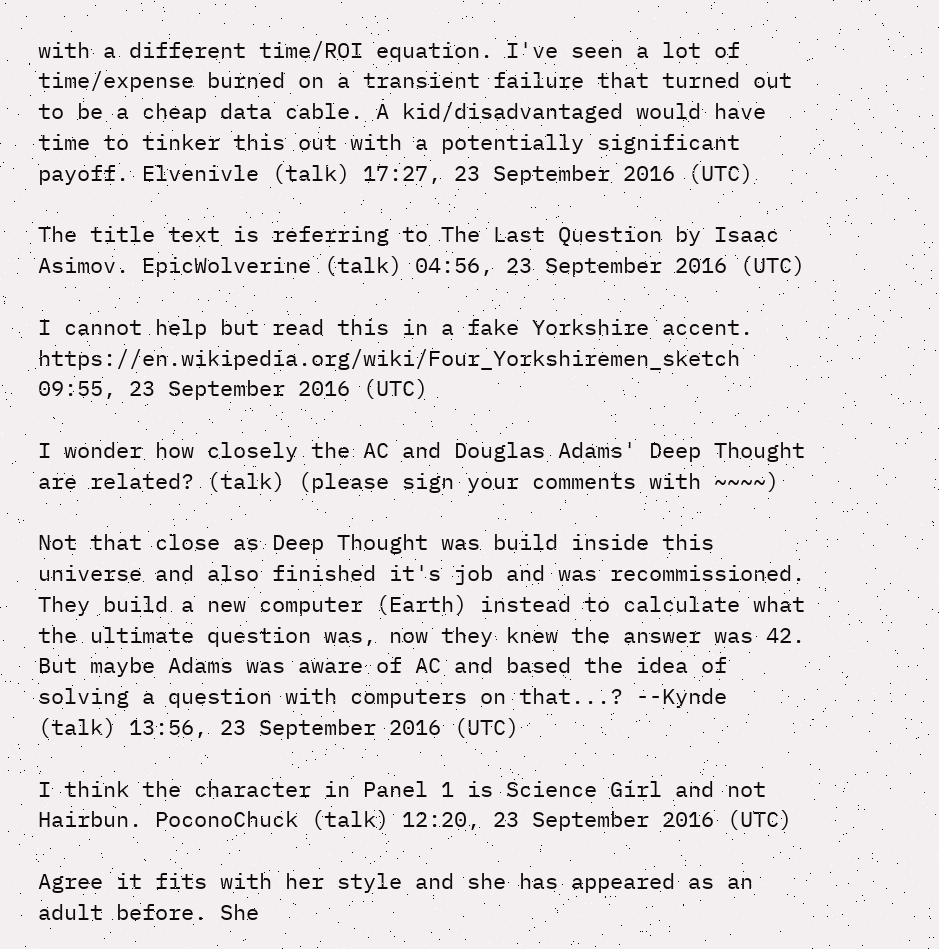with a different time/ROI equation. I've seen a lot of time/expense burned on a transient failure that turned out to be a cheap data cable. A kid/disadvantaged would have time to tinker this out with a potentially significant payoff. Elvenivle (talk) 17:27, 23 September 2016 (UTC)

The title text is referring to The Last Question by Isaac Asimov. EpicWolverine (talk) 04:56, 23 September 2016 (UTC)

I cannot help but read this in a fake Yorkshire accent. https://en.wikipedia.org/wiki/Four_Yorkshiremen_sketch 09:55, 23 September 2016 (UTC)

I wonder how closely the AC and Douglas Adams' Deep Thought are related? (talk) (please sign your comments with ~~~~)

Not that close as Deep Thought was build inside this universe and also finished it's job and was recommissioned. They build a new computer (Earth) instead to calculate what the ultimate question was, now they knew the answer was 42. But maybe Adams was aware of AC and based the idea of solving a question with computers on that...? --Kynde (talk) 13:56, 23 September 2016 (UTC)

I think the character in Panel 1 is Science Girl and not Hairbun. PoconoChuck (talk) 12:20, 23 September 2016 (UTC)

Agree it fits with her style and she has appeared as an adult before. She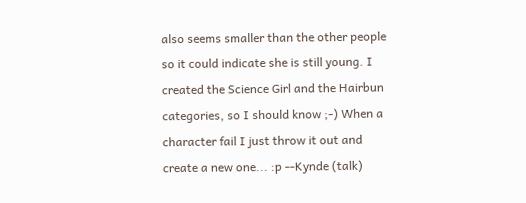also seems smaller than the other people so it could indicate she is still young. I created the Science Girl and the Hairbun categories, so I should know ;-) When a character fail I just throw it out and create a new one... :p --Kynde (talk)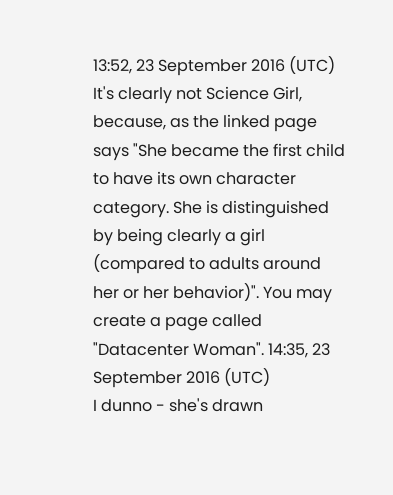13:52, 23 September 2016 (UTC)
It's clearly not Science Girl, because, as the linked page says "She became the first child to have its own character category. She is distinguished by being clearly a girl (compared to adults around her or her behavior)". You may create a page called "Datacenter Woman". 14:35, 23 September 2016 (UTC)
I dunno - she's drawn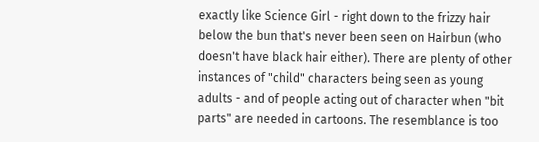exactly like Science Girl - right down to the frizzy hair below the bun that's never been seen on Hairbun (who doesn't have black hair either). There are plenty of other instances of "child" characters being seen as young adults - and of people acting out of character when "bit parts" are needed in cartoons. The resemblance is too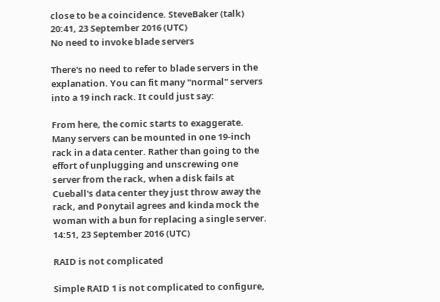close to be a coincidence. SteveBaker (talk) 20:41, 23 September 2016 (UTC)
No need to invoke blade servers

There's no need to refer to blade servers in the explanation. You can fit many "normal" servers into a 19 inch rack. It could just say:

From here, the comic starts to exaggerate. Many servers can be mounted in one 19-inch rack in a data center. Rather than going to the effort of unplugging and unscrewing one server from the rack, when a disk fails at Cueball's data center they just throw away the rack, and Ponytail agrees and kinda mock the woman with a bun for replacing a single server. 14:51, 23 September 2016 (UTC)

RAID is not complicated

Simple RAID 1 is not complicated to configure,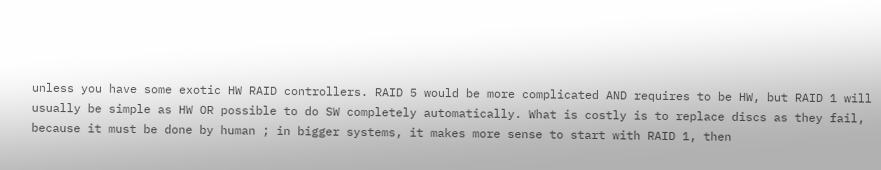unless you have some exotic HW RAID controllers. RAID 5 would be more complicated AND requires to be HW, but RAID 1 will usually be simple as HW OR possible to do SW completely automatically. What is costly is to replace discs as they fail, because it must be done by human ; in bigger systems, it makes more sense to start with RAID 1, then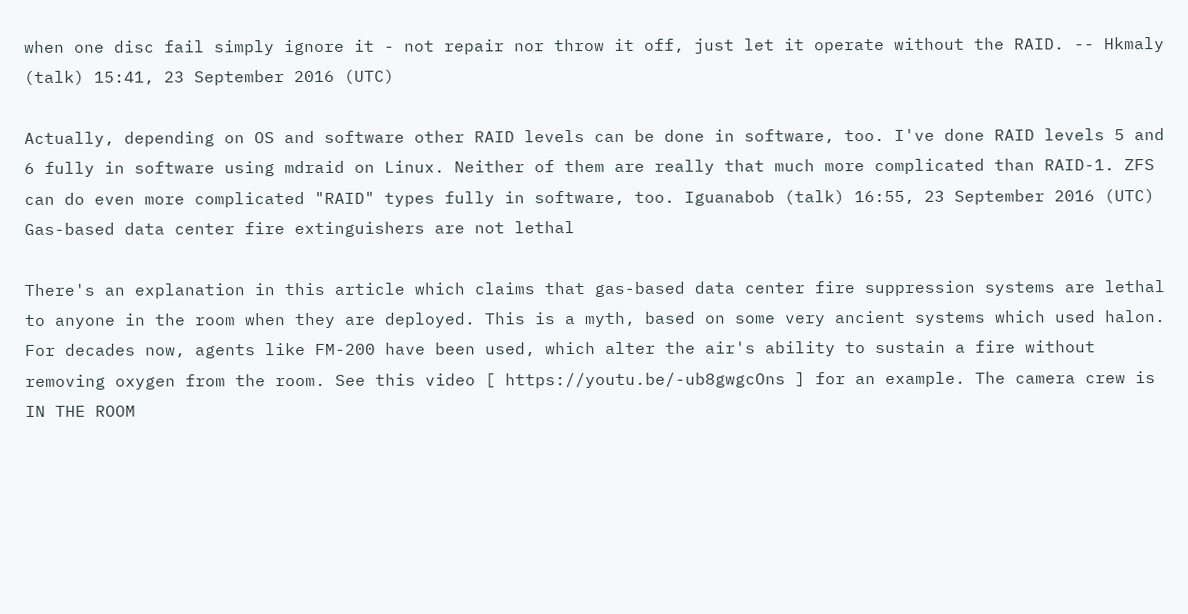when one disc fail simply ignore it - not repair nor throw it off, just let it operate without the RAID. -- Hkmaly (talk) 15:41, 23 September 2016 (UTC)

Actually, depending on OS and software other RAID levels can be done in software, too. I've done RAID levels 5 and 6 fully in software using mdraid on Linux. Neither of them are really that much more complicated than RAID-1. ZFS can do even more complicated "RAID" types fully in software, too. Iguanabob (talk) 16:55, 23 September 2016 (UTC)
Gas-based data center fire extinguishers are not lethal

There's an explanation in this article which claims that gas-based data center fire suppression systems are lethal to anyone in the room when they are deployed. This is a myth, based on some very ancient systems which used halon. For decades now, agents like FM-200 have been used, which alter the air's ability to sustain a fire without removing oxygen from the room. See this video [ https://youtu.be/-ub8gwgcOns ] for an example. The camera crew is IN THE ROOM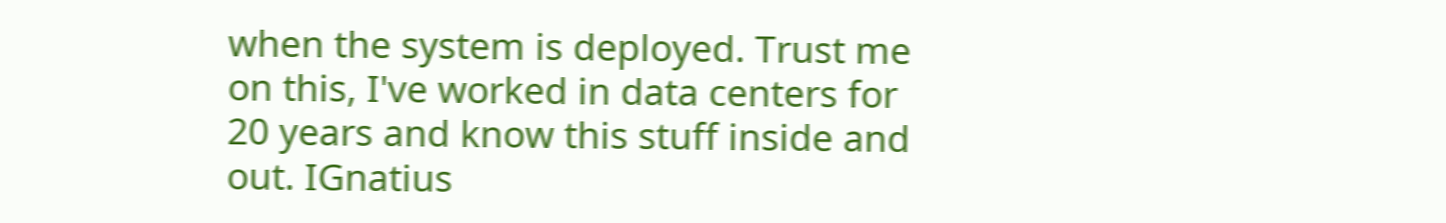when the system is deployed. Trust me on this, I've worked in data centers for 20 years and know this stuff inside and out. IGnatius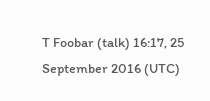T Foobar (talk) 16:17, 25 September 2016 (UTC)